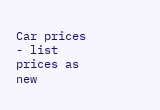Car prices - list prices as new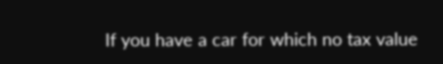If you have a car for which no tax value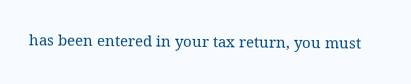has been entered in your tax return, you must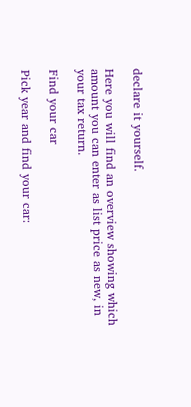declare it yourself.

Here you will find an overview showing which amount you can enter as list price as new, in your tax return.

Find your car

Pick year and find your car: